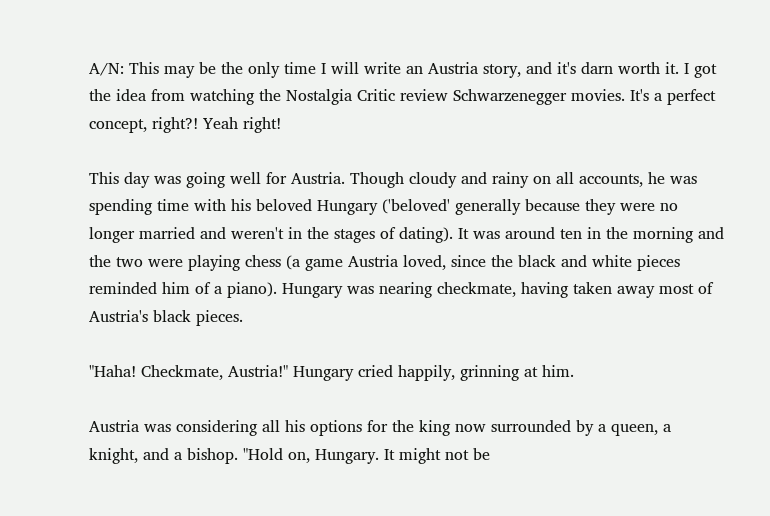A/N: This may be the only time I will write an Austria story, and it's darn worth it. I got the idea from watching the Nostalgia Critic review Schwarzenegger movies. It's a perfect concept, right?! Yeah right!

This day was going well for Austria. Though cloudy and rainy on all accounts, he was spending time with his beloved Hungary ('beloved' generally because they were no longer married and weren't in the stages of dating). It was around ten in the morning and the two were playing chess (a game Austria loved, since the black and white pieces reminded him of a piano). Hungary was nearing checkmate, having taken away most of Austria's black pieces.

"Haha! Checkmate, Austria!" Hungary cried happily, grinning at him.

Austria was considering all his options for the king now surrounded by a queen, a knight, and a bishop. "Hold on, Hungary. It might not be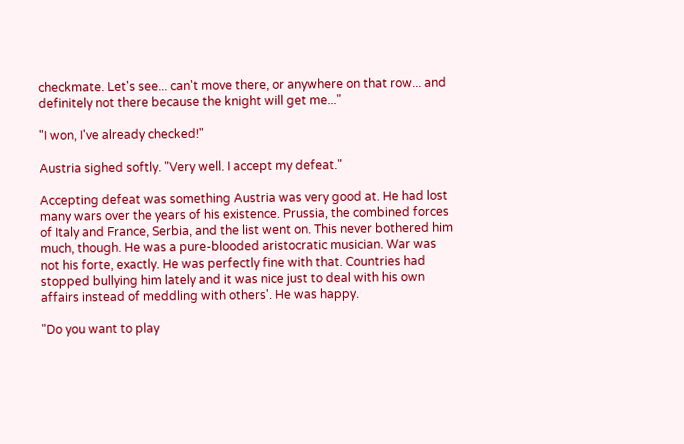checkmate. Let's see... can't move there, or anywhere on that row... and definitely not there because the knight will get me..."

"I won, I've already checked!"

Austria sighed softly. "Very well. I accept my defeat."

Accepting defeat was something Austria was very good at. He had lost many wars over the years of his existence. Prussia, the combined forces of Italy and France, Serbia, and the list went on. This never bothered him much, though. He was a pure-blooded aristocratic musician. War was not his forte, exactly. He was perfectly fine with that. Countries had stopped bullying him lately and it was nice just to deal with his own affairs instead of meddling with others'. He was happy.

"Do you want to play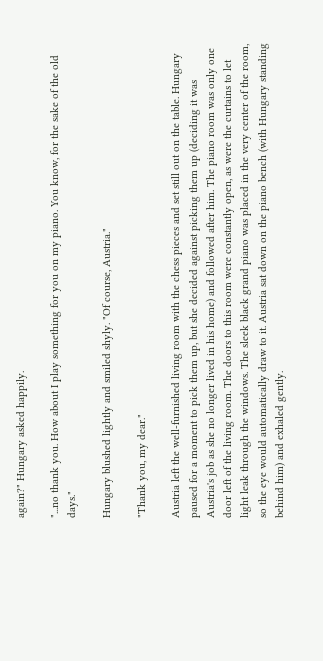again?" Hungary asked happily.

"...no thank you. How about I play something for you on my piano. You know, for the sake of the old days."

Hungary blushed lightly and smiled shyly. "Of course, Austria."

"Thank you, my dear."

Austria left the well-furnished living room with the chess pieces and set still out on the table. Hungary paused for a moment to pick them up, but she decided against picking them up (deciding it was Austria's job as she no longer lived in his home) and followed after him. The piano room was only one door left of the living room. The doors to this room were constantly open, as were the curtains to let light leak through the windows. The sleek black grand piano was placed in the very center of the room, so the eye would automatically draw to it. Austria sat down on the piano bench (with Hungary standing behind him) and exhaled gently.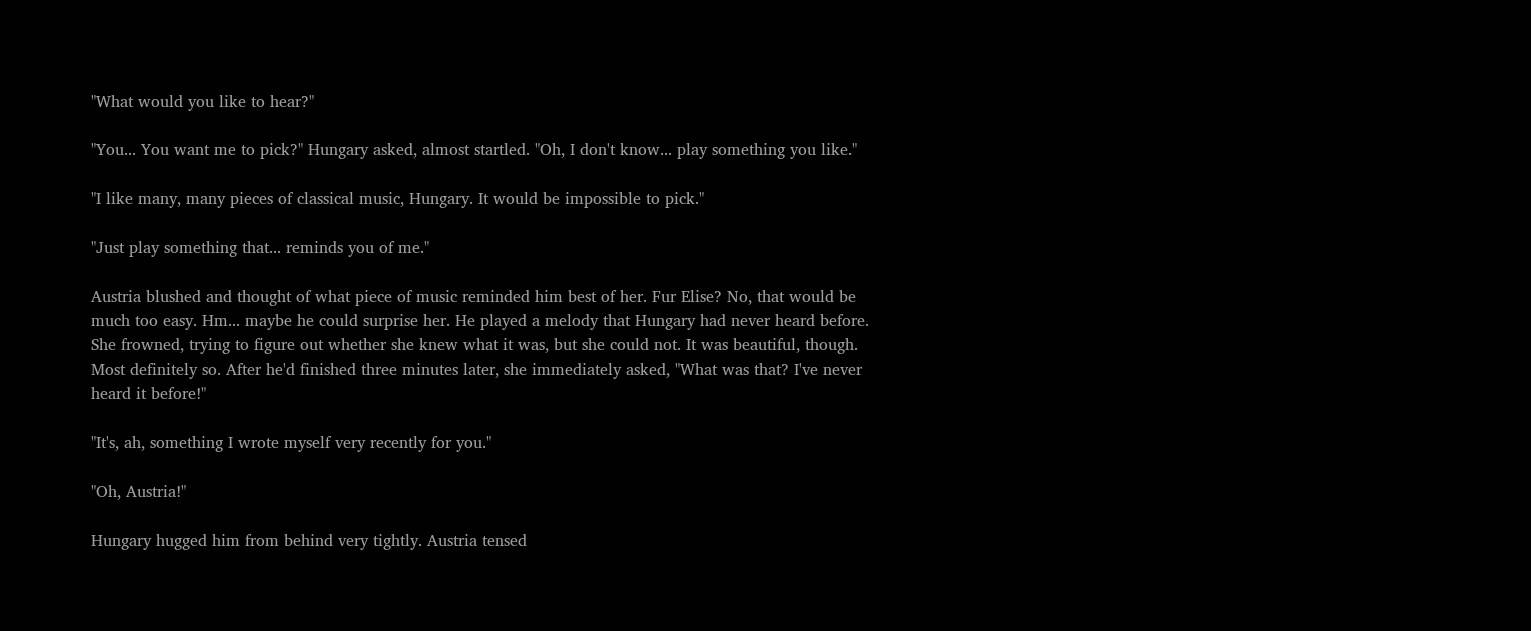"What would you like to hear?"

"You... You want me to pick?" Hungary asked, almost startled. "Oh, I don't know... play something you like."

"I like many, many pieces of classical music, Hungary. It would be impossible to pick."

"Just play something that... reminds you of me."

Austria blushed and thought of what piece of music reminded him best of her. Fur Elise? No, that would be much too easy. Hm... maybe he could surprise her. He played a melody that Hungary had never heard before. She frowned, trying to figure out whether she knew what it was, but she could not. It was beautiful, though. Most definitely so. After he'd finished three minutes later, she immediately asked, "What was that? I've never heard it before!"

"It's, ah, something I wrote myself very recently for you."

"Oh, Austria!"

Hungary hugged him from behind very tightly. Austria tensed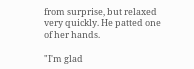from surprise, but relaxed very quickly. He patted one of her hands.

"I'm glad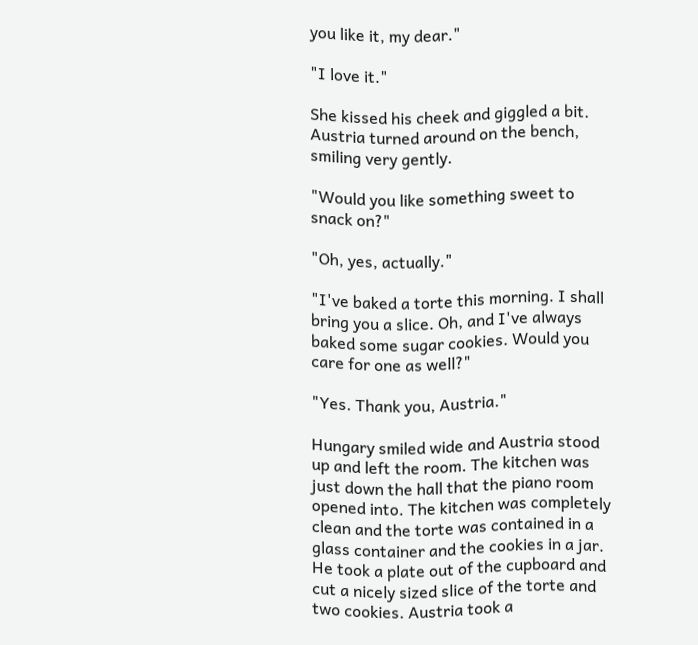you like it, my dear."

"I love it."

She kissed his cheek and giggled a bit. Austria turned around on the bench, smiling very gently.

"Would you like something sweet to snack on?"

"Oh, yes, actually."

"I've baked a torte this morning. I shall bring you a slice. Oh, and I've always baked some sugar cookies. Would you care for one as well?"

"Yes. Thank you, Austria."

Hungary smiled wide and Austria stood up and left the room. The kitchen was just down the hall that the piano room opened into. The kitchen was completely clean and the torte was contained in a glass container and the cookies in a jar. He took a plate out of the cupboard and cut a nicely sized slice of the torte and two cookies. Austria took a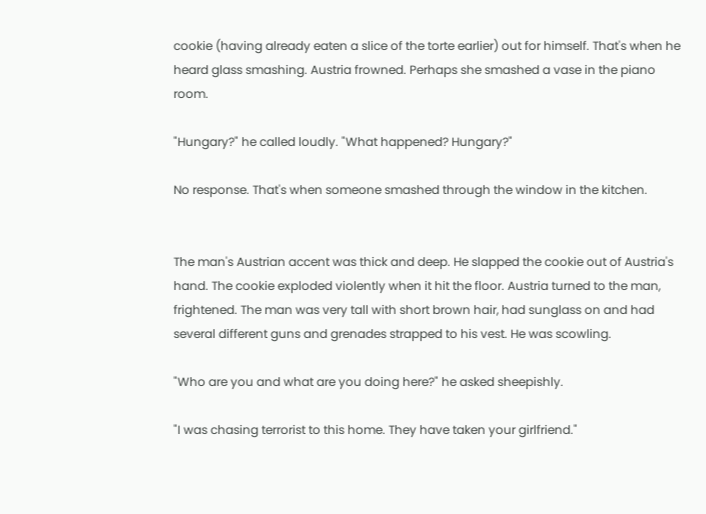cookie (having already eaten a slice of the torte earlier) out for himself. That's when he heard glass smashing. Austria frowned. Perhaps she smashed a vase in the piano room.

"Hungary?" he called loudly. "What happened? Hungary?"

No response. That's when someone smashed through the window in the kitchen.


The man's Austrian accent was thick and deep. He slapped the cookie out of Austria's hand. The cookie exploded violently when it hit the floor. Austria turned to the man, frightened. The man was very tall with short brown hair, had sunglass on and had several different guns and grenades strapped to his vest. He was scowling.

"Who are you and what are you doing here?" he asked sheepishly.

"I was chasing terrorist to this home. They have taken your girlfriend."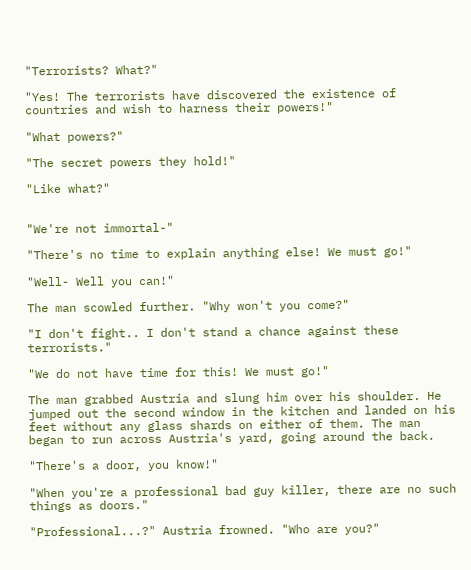"Terrorists? What?"

"Yes! The terrorists have discovered the existence of countries and wish to harness their powers!"

"What powers?"

"The secret powers they hold!"

"Like what?"


"We're not immortal-"

"There's no time to explain anything else! We must go!"

"Well- Well you can!"

The man scowled further. "Why won't you come?"

"I don't fight.. I don't stand a chance against these terrorists."

"We do not have time for this! We must go!"

The man grabbed Austria and slung him over his shoulder. He jumped out the second window in the kitchen and landed on his feet without any glass shards on either of them. The man began to run across Austria's yard, going around the back.

"There's a door, you know!"

"When you're a professional bad guy killer, there are no such things as doors."

"Professional...?" Austria frowned. "Who are you?"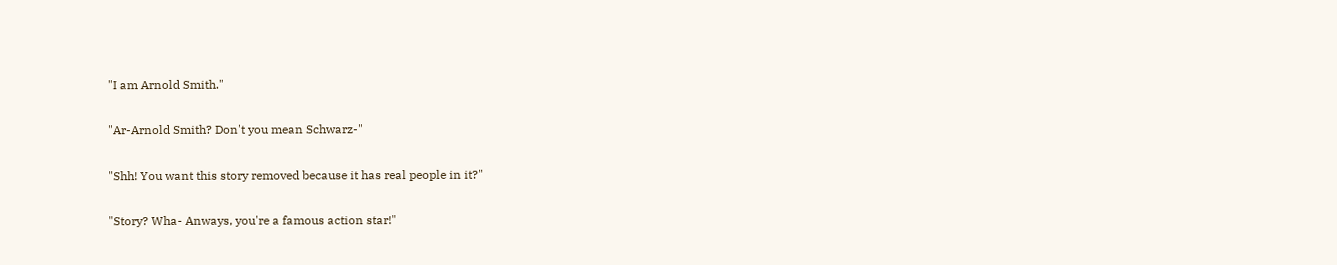"I am Arnold Smith."

"Ar-Arnold Smith? Don't you mean Schwarz-"

"Shh! You want this story removed because it has real people in it?"

"Story? Wha- Anways, you're a famous action star!"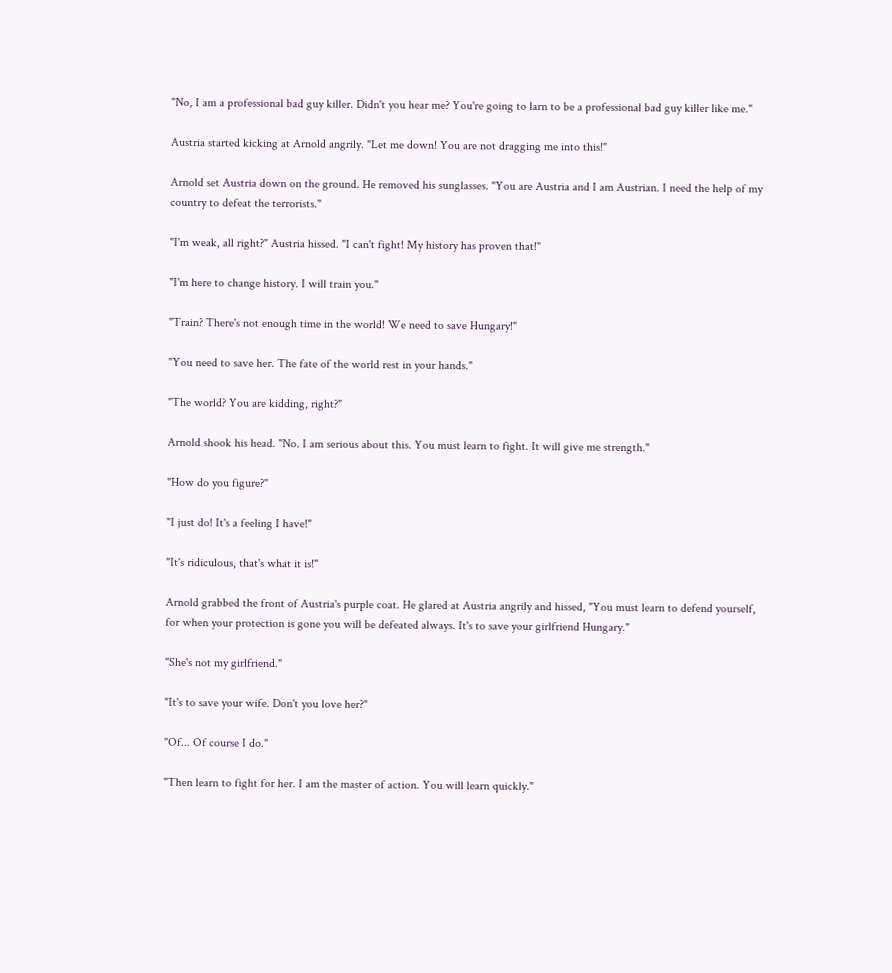"No, I am a professional bad guy killer. Didn't you hear me? You're going to larn to be a professional bad guy killer like me."

Austria started kicking at Arnold angrily. "Let me down! You are not dragging me into this!"

Arnold set Austria down on the ground. He removed his sunglasses. "You are Austria and I am Austrian. I need the help of my country to defeat the terrorists."

"I'm weak, all right?" Austria hissed. "I can't fight! My history has proven that!"

"I'm here to change history. I will train you."

"Train? There's not enough time in the world! We need to save Hungary!"

"You need to save her. The fate of the world rest in your hands."

"The world? You are kidding, right?"

Arnold shook his head. "No. I am serious about this. You must learn to fight. It will give me strength."

"How do you figure?"

"I just do! It's a feeling I have!"

"It's ridiculous, that's what it is!"

Arnold grabbed the front of Austria's purple coat. He glared at Austria angrily and hissed, "You must learn to defend yourself, for when your protection is gone you will be defeated always. It's to save your girlfriend Hungary."

"She's not my girlfriend."

"It's to save your wife. Don't you love her?"

"Of... Of course I do."

"Then learn to fight for her. I am the master of action. You will learn quickly."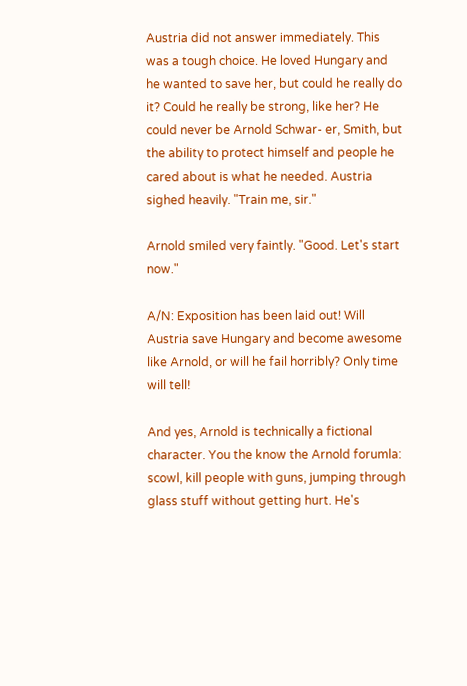Austria did not answer immediately. This was a tough choice. He loved Hungary and he wanted to save her, but could he really do it? Could he really be strong, like her? He could never be Arnold Schwar- er, Smith, but the ability to protect himself and people he cared about is what he needed. Austria sighed heavily. "Train me, sir."

Arnold smiled very faintly. "Good. Let's start now."

A/N: Exposition has been laid out! Will Austria save Hungary and become awesome like Arnold, or will he fail horribly? Only time will tell!

And yes, Arnold is technically a fictional character. You the know the Arnold forumla: scowl, kill people with guns, jumping through glass stuff without getting hurt. He's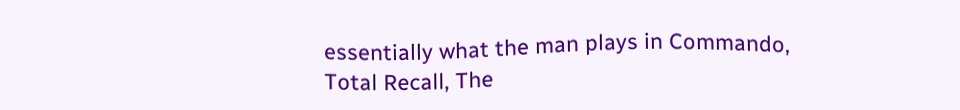essentially what the man plays in Commando, Total Recall, The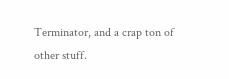Terminator, and a crap ton of other stuff.